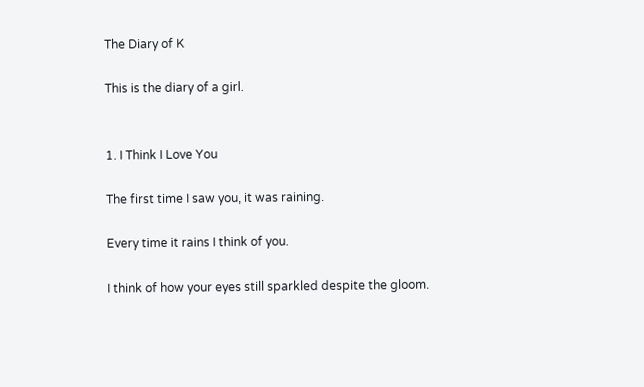The Diary of K

This is the diary of a girl.


1. I Think I Love You

The first time I saw you, it was raining.

Every time it rains I think of you.

I think of how your eyes still sparkled despite the gloom.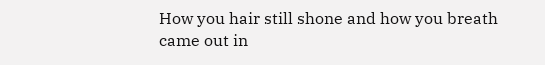How you hair still shone and how you breath came out in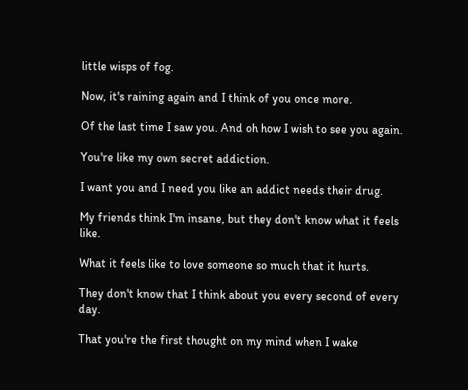little wisps of fog.

Now, it's raining again and I think of you once more.

Of the last time I saw you. And oh how I wish to see you again.

You're like my own secret addiction.

I want you and I need you like an addict needs their drug.

My friends think I'm insane, but they don't know what it feels like.

What it feels like to love someone so much that it hurts.

They don't know that I think about you every second of every day.

That you're the first thought on my mind when I wake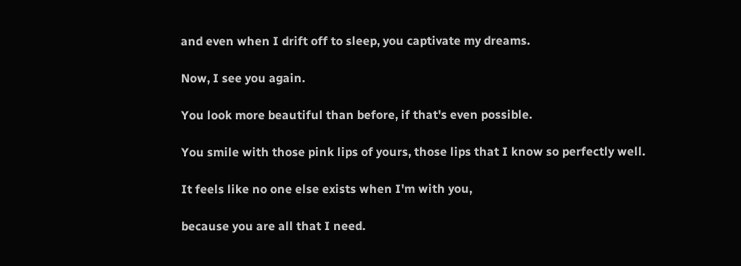and even when I drift off to sleep, you captivate my dreams.

Now, I see you again.

You look more beautiful than before, if that's even possible.

You smile with those pink lips of yours, those lips that I know so perfectly well.

It feels like no one else exists when I'm with you,

because you are all that I need.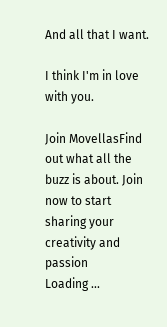And all that I want.

I think I'm in love with you.

Join MovellasFind out what all the buzz is about. Join now to start sharing your creativity and passion
Loading ...